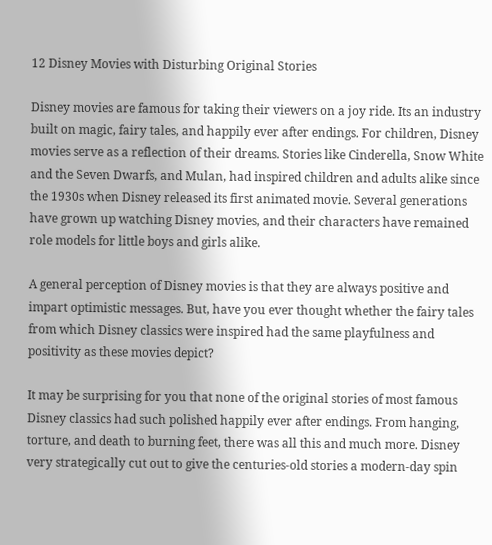12 Disney Movies with Disturbing Original Stories

Disney movies are famous for taking their viewers on a joy ride. Its an industry built on magic, fairy tales, and happily ever after endings. For children, Disney movies serve as a reflection of their dreams. Stories like Cinderella, Snow White and the Seven Dwarfs, and Mulan, had inspired children and adults alike since the 1930s when Disney released its first animated movie. Several generations have grown up watching Disney movies, and their characters have remained role models for little boys and girls alike.

A general perception of Disney movies is that they are always positive and impart optimistic messages. But, have you ever thought whether the fairy tales from which Disney classics were inspired had the same playfulness and positivity as these movies depict?

It may be surprising for you that none of the original stories of most famous Disney classics had such polished happily ever after endings. From hanging, torture, and death to burning feet, there was all this and much more. Disney very strategically cut out to give the centuries-old stories a modern-day spin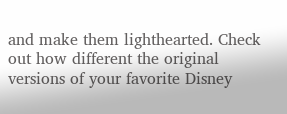and make them lighthearted. Check out how different the original versions of your favorite Disney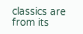classics are from its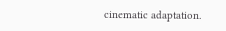cinematic adaptation.